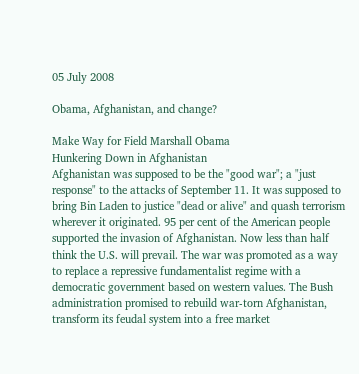05 July 2008

Obama, Afghanistan, and change?

Make Way for Field Marshall Obama
Hunkering Down in Afghanistan
Afghanistan was supposed to be the "good war"; a "just response" to the attacks of September 11. It was supposed to bring Bin Laden to justice "dead or alive" and quash terrorism wherever it originated. 95 per cent of the American people supported the invasion of Afghanistan. Now less than half think the U.S. will prevail. The war was promoted as a way to replace a repressive fundamentalist regime with a democratic government based on western values. The Bush administration promised to rebuild war-torn Afghanistan, transform its feudal system into a free market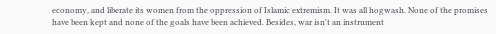economy, and liberate its women from the oppression of Islamic extremism. It was all hogwash. None of the promises have been kept and none of the goals have been achieved. Besides, war isn't an instrument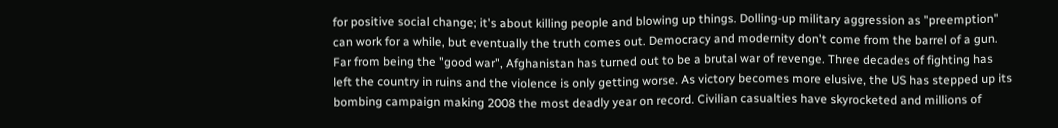for positive social change; it's about killing people and blowing up things. Dolling-up military aggression as "preemption" can work for a while, but eventually the truth comes out. Democracy and modernity don't come from the barrel of a gun. Far from being the "good war", Afghanistan has turned out to be a brutal war of revenge. Three decades of fighting has left the country in ruins and the violence is only getting worse. As victory becomes more elusive, the US has stepped up its bombing campaign making 2008 the most deadly year on record. Civilian casualties have skyrocketed and millions of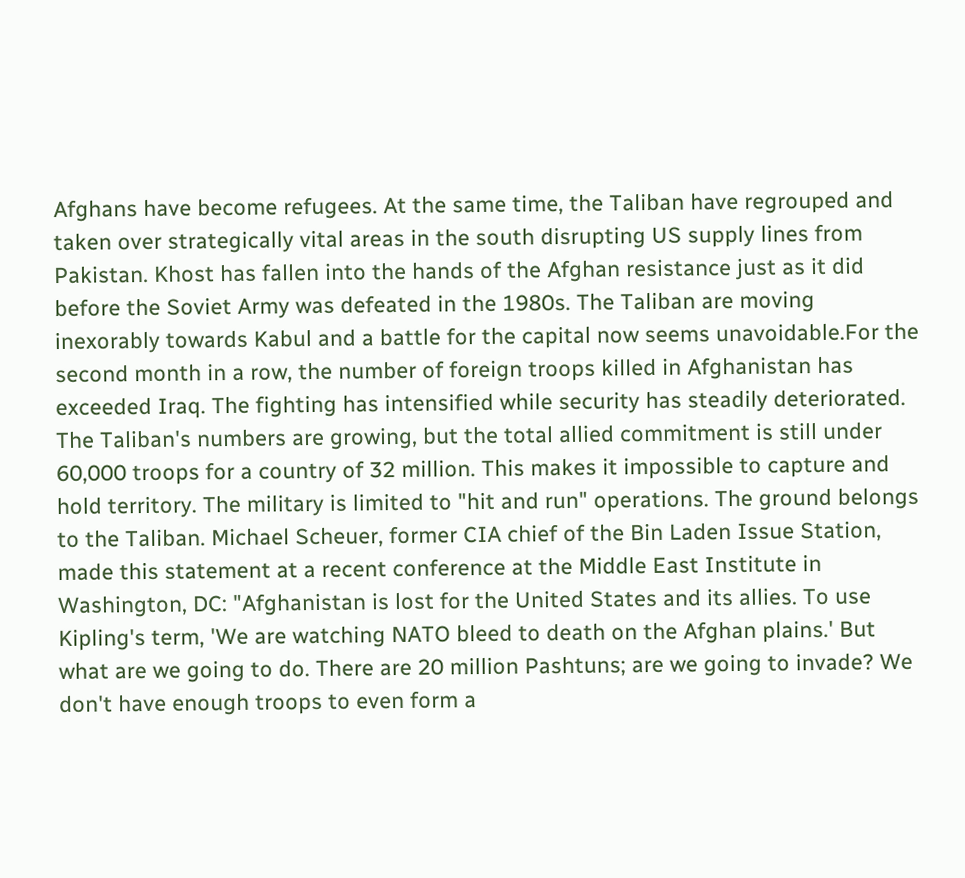Afghans have become refugees. At the same time, the Taliban have regrouped and taken over strategically vital areas in the south disrupting US supply lines from Pakistan. Khost has fallen into the hands of the Afghan resistance just as it did before the Soviet Army was defeated in the 1980s. The Taliban are moving inexorably towards Kabul and a battle for the capital now seems unavoidable.For the second month in a row, the number of foreign troops killed in Afghanistan has exceeded Iraq. The fighting has intensified while security has steadily deteriorated. The Taliban's numbers are growing, but the total allied commitment is still under 60,000 troops for a country of 32 million. This makes it impossible to capture and hold territory. The military is limited to "hit and run" operations. The ground belongs to the Taliban. Michael Scheuer, former CIA chief of the Bin Laden Issue Station, made this statement at a recent conference at the Middle East Institute in Washington, DC: "Afghanistan is lost for the United States and its allies. To use Kipling's term, 'We are watching NATO bleed to death on the Afghan plains.' But what are we going to do. There are 20 million Pashtuns; are we going to invade? We don't have enough troops to even form a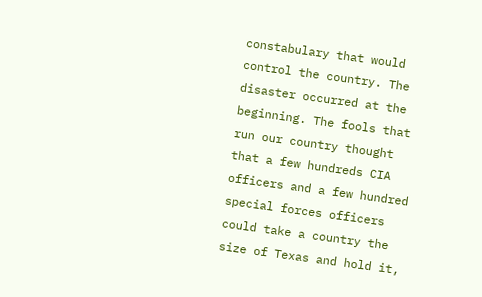constabulary that would control the country. The disaster occurred at the beginning. The fools that run our country thought that a few hundreds CIA officers and a few hundred special forces officers could take a country the size of Texas and hold it,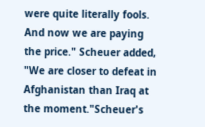were quite literally fools. And now we are paying the price." Scheuer added, "We are closer to defeat in Afghanistan than Iraq at the moment."Scheuer's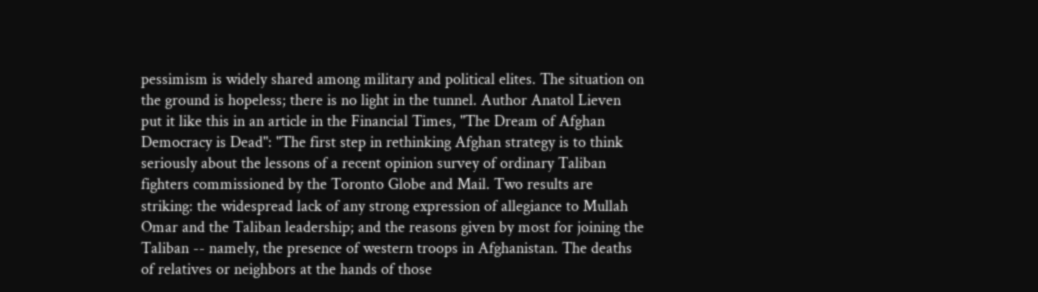pessimism is widely shared among military and political elites. The situation on the ground is hopeless; there is no light in the tunnel. Author Anatol Lieven put it like this in an article in the Financial Times, "The Dream of Afghan Democracy is Dead": "The first step in rethinking Afghan strategy is to think seriously about the lessons of a recent opinion survey of ordinary Taliban fighters commissioned by the Toronto Globe and Mail. Two results are striking: the widespread lack of any strong expression of allegiance to Mullah Omar and the Taliban leadership; and the reasons given by most for joining the Taliban -- namely, the presence of western troops in Afghanistan. The deaths of relatives or neighbors at the hands of those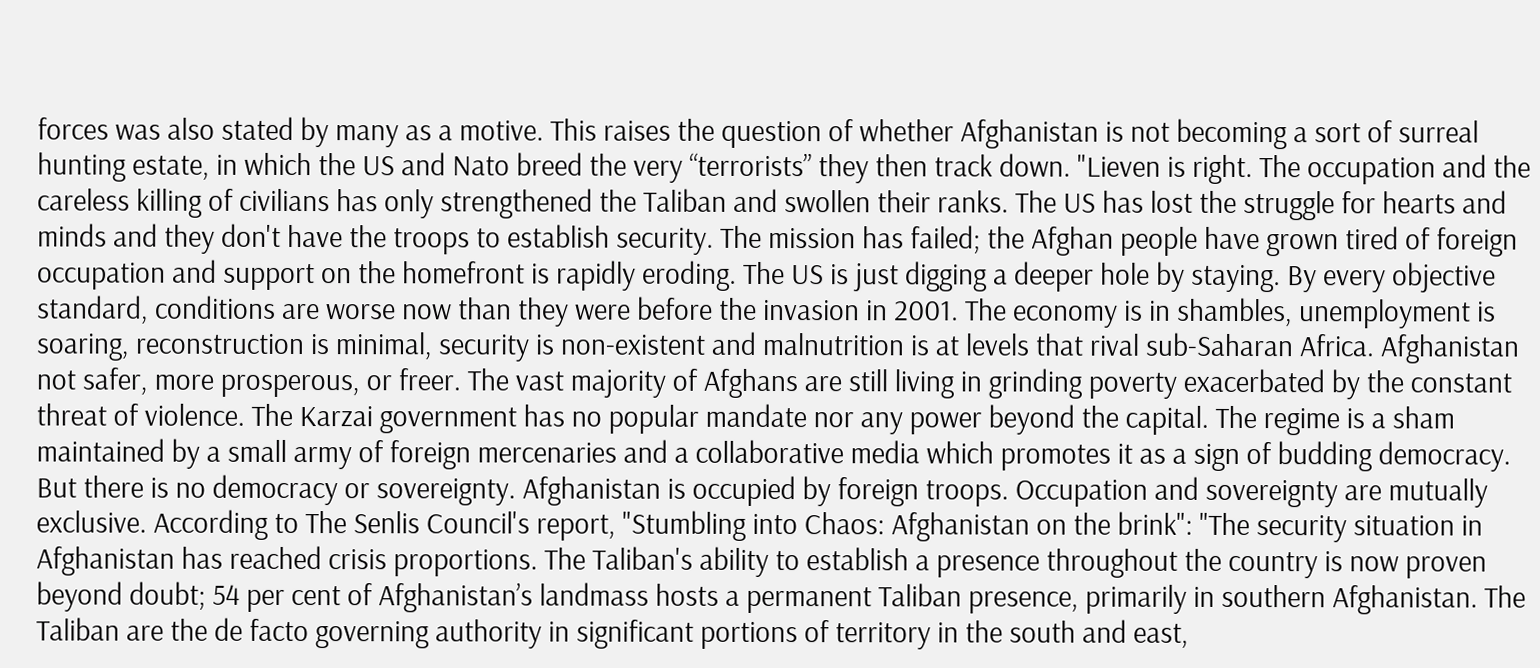forces was also stated by many as a motive. This raises the question of whether Afghanistan is not becoming a sort of surreal hunting estate, in which the US and Nato breed the very “terrorists” they then track down. "Lieven is right. The occupation and the careless killing of civilians has only strengthened the Taliban and swollen their ranks. The US has lost the struggle for hearts and minds and they don't have the troops to establish security. The mission has failed; the Afghan people have grown tired of foreign occupation and support on the homefront is rapidly eroding. The US is just digging a deeper hole by staying. By every objective standard, conditions are worse now than they were before the invasion in 2001. The economy is in shambles, unemployment is soaring, reconstruction is minimal, security is non-existent and malnutrition is at levels that rival sub-Saharan Africa. Afghanistan not safer, more prosperous, or freer. The vast majority of Afghans are still living in grinding poverty exacerbated by the constant threat of violence. The Karzai government has no popular mandate nor any power beyond the capital. The regime is a sham maintained by a small army of foreign mercenaries and a collaborative media which promotes it as a sign of budding democracy. But there is no democracy or sovereignty. Afghanistan is occupied by foreign troops. Occupation and sovereignty are mutually exclusive. According to The Senlis Council's report, "Stumbling into Chaos: Afghanistan on the brink": "The security situation in Afghanistan has reached crisis proportions. The Taliban's ability to establish a presence throughout the country is now proven beyond doubt; 54 per cent of Afghanistan’s landmass hosts a permanent Taliban presence, primarily in southern Afghanistan. The Taliban are the de facto governing authority in significant portions of territory in the south and east,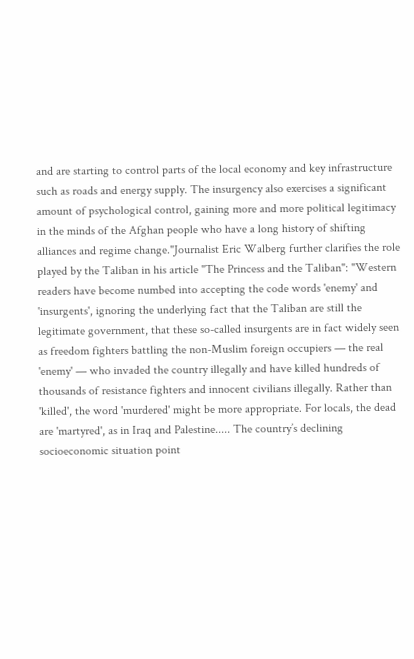and are starting to control parts of the local economy and key infrastructure such as roads and energy supply. The insurgency also exercises a significant amount of psychological control, gaining more and more political legitimacy in the minds of the Afghan people who have a long history of shifting alliances and regime change."Journalist Eric Walberg further clarifies the role played by the Taliban in his article "The Princess and the Taliban": "Western readers have become numbed into accepting the code words 'enemy' and 'insurgents', ignoring the underlying fact that the Taliban are still the legitimate government, that these so-called insurgents are in fact widely seen as freedom fighters battling the non-Muslim foreign occupiers — the real 'enemy' — who invaded the country illegally and have killed hundreds of thousands of resistance fighters and innocent civilians illegally. Rather than 'killed', the word 'murdered' might be more appropriate. For locals, the dead are 'martyred', as in Iraq and Palestine..... The country’s declining socioeconomic situation point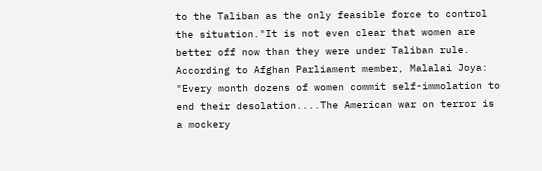to the Taliban as the only feasible force to control the situation."It is not even clear that women are better off now than they were under Taliban rule. According to Afghan Parliament member, Malalai Joya: "Every month dozens of women commit self-immolation to end their desolation....The American war on terror is a mockery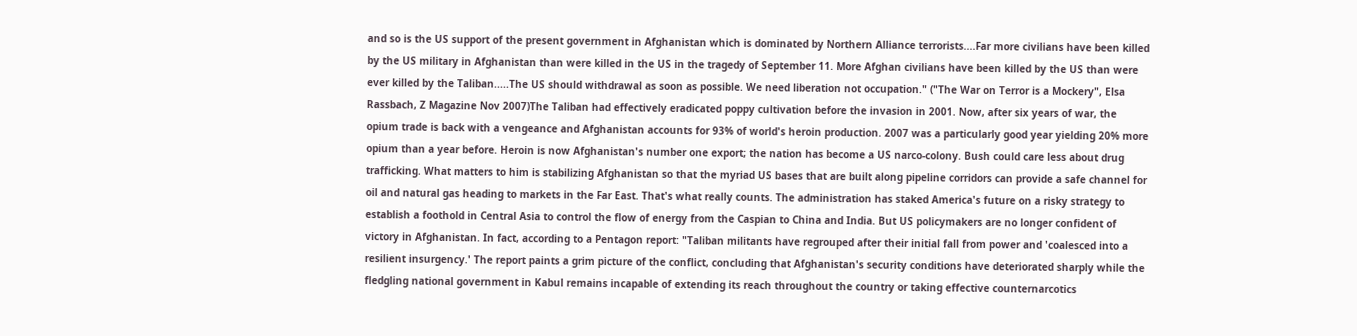and so is the US support of the present government in Afghanistan which is dominated by Northern Alliance terrorists....Far more civilians have been killed by the US military in Afghanistan than were killed in the US in the tragedy of September 11. More Afghan civilians have been killed by the US than were ever killed by the Taliban.....The US should withdrawal as soon as possible. We need liberation not occupation." ("The War on Terror is a Mockery", Elsa Rassbach, Z Magazine Nov 2007)The Taliban had effectively eradicated poppy cultivation before the invasion in 2001. Now, after six years of war, the opium trade is back with a vengeance and Afghanistan accounts for 93% of world's heroin production. 2007 was a particularly good year yielding 20% more opium than a year before. Heroin is now Afghanistan's number one export; the nation has become a US narco-colony. Bush could care less about drug trafficking. What matters to him is stabilizing Afghanistan so that the myriad US bases that are built along pipeline corridors can provide a safe channel for oil and natural gas heading to markets in the Far East. That's what really counts. The administration has staked America's future on a risky strategy to establish a foothold in Central Asia to control the flow of energy from the Caspian to China and India. But US policymakers are no longer confident of victory in Afghanistan. In fact, according to a Pentagon report: "Taliban militants have regrouped after their initial fall from power and 'coalesced into a resilient insurgency.' The report paints a grim picture of the conflict, concluding that Afghanistan's security conditions have deteriorated sharply while the fledgling national government in Kabul remains incapable of extending its reach throughout the country or taking effective counternarcotics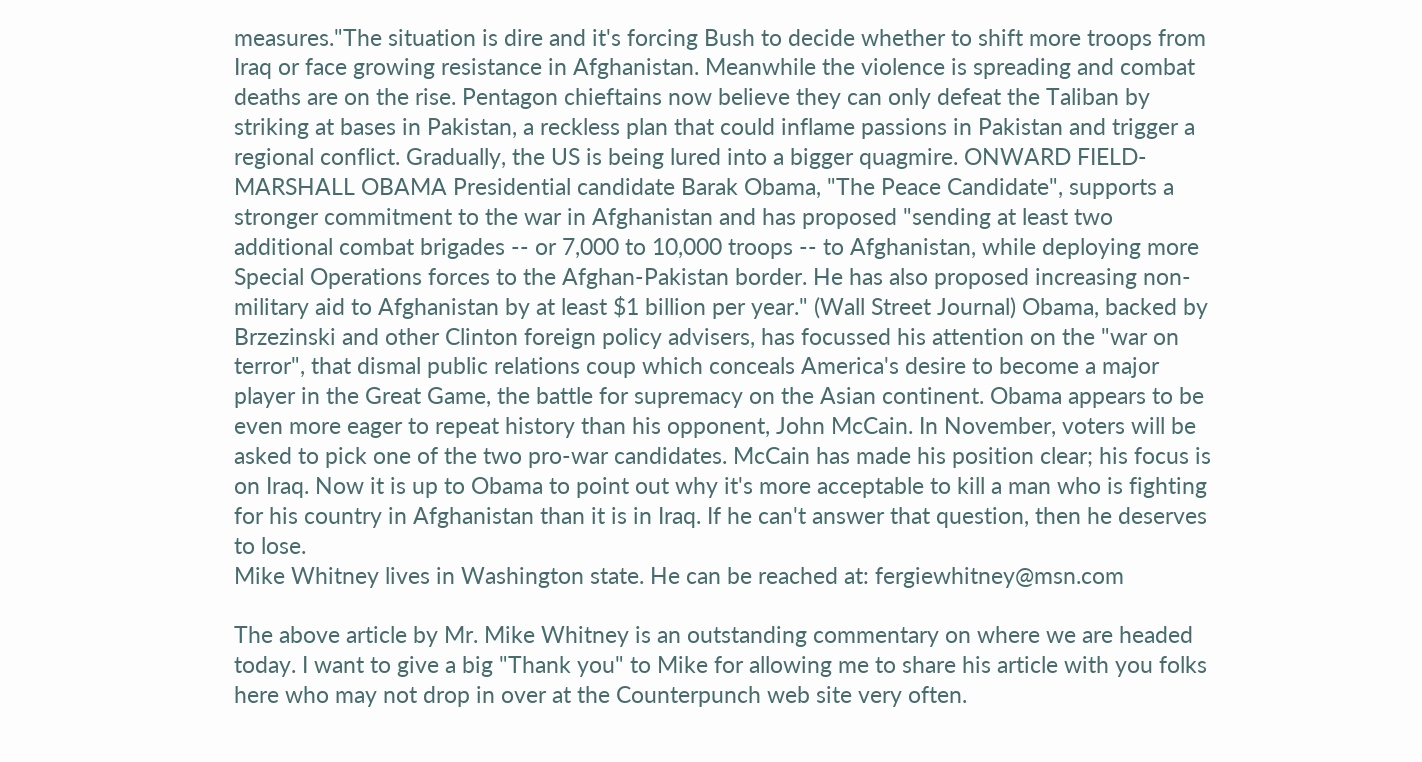measures."The situation is dire and it's forcing Bush to decide whether to shift more troops from Iraq or face growing resistance in Afghanistan. Meanwhile the violence is spreading and combat deaths are on the rise. Pentagon chieftains now believe they can only defeat the Taliban by striking at bases in Pakistan, a reckless plan that could inflame passions in Pakistan and trigger a regional conflict. Gradually, the US is being lured into a bigger quagmire. ONWARD FIELD-MARSHALL OBAMA Presidential candidate Barak Obama, "The Peace Candidate", supports a stronger commitment to the war in Afghanistan and has proposed "sending at least two additional combat brigades -- or 7,000 to 10,000 troops -- to Afghanistan, while deploying more Special Operations forces to the Afghan-Pakistan border. He has also proposed increasing non-military aid to Afghanistan by at least $1 billion per year." (Wall Street Journal) Obama, backed by Brzezinski and other Clinton foreign policy advisers, has focussed his attention on the "war on terror", that dismal public relations coup which conceals America's desire to become a major player in the Great Game, the battle for supremacy on the Asian continent. Obama appears to be even more eager to repeat history than his opponent, John McCain. In November, voters will be asked to pick one of the two pro-war candidates. McCain has made his position clear; his focus is on Iraq. Now it is up to Obama to point out why it's more acceptable to kill a man who is fighting for his country in Afghanistan than it is in Iraq. If he can't answer that question, then he deserves to lose.
Mike Whitney lives in Washington state. He can be reached at: fergiewhitney@msn.com

The above article by Mr. Mike Whitney is an outstanding commentary on where we are headed today. I want to give a big "Thank you" to Mike for allowing me to share his article with you folks here who may not drop in over at the Counterpunch web site very often.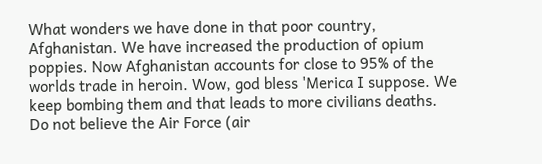What wonders we have done in that poor country, Afghanistan. We have increased the production of opium poppies. Now Afghanistan accounts for close to 95% of the worlds trade in heroin. Wow, god bless 'Merica I suppose. We keep bombing them and that leads to more civilians deaths. Do not believe the Air Force (air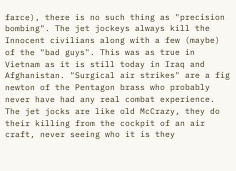farce), there is no such thing as "precision bombing". The jet jockeys always kill the Innocent civilians along with a few (maybe) of the "bad guys". This was as true in Vietnam as it is still today in Iraq and Afghanistan. "Surgical air strikes" are a fig newton of the Pentagon brass who probably never have had any real combat experience.
The jet jocks are like old McCrazy, they do their killing from the cockpit of an air craft, never seeing who it is they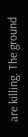are killing. The ground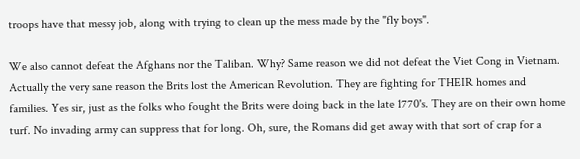troops have that messy job, along with trying to clean up the mess made by the "fly boys".

We also cannot defeat the Afghans nor the Taliban. Why? Same reason we did not defeat the Viet Cong in Vietnam. Actually the very sane reason the Brits lost the American Revolution. They are fighting for THEIR homes and families. Yes sir, just as the folks who fought the Brits were doing back in the late 1770's. They are on their own home turf. No invading army can suppress that for long. Oh, sure, the Romans did get away with that sort of crap for a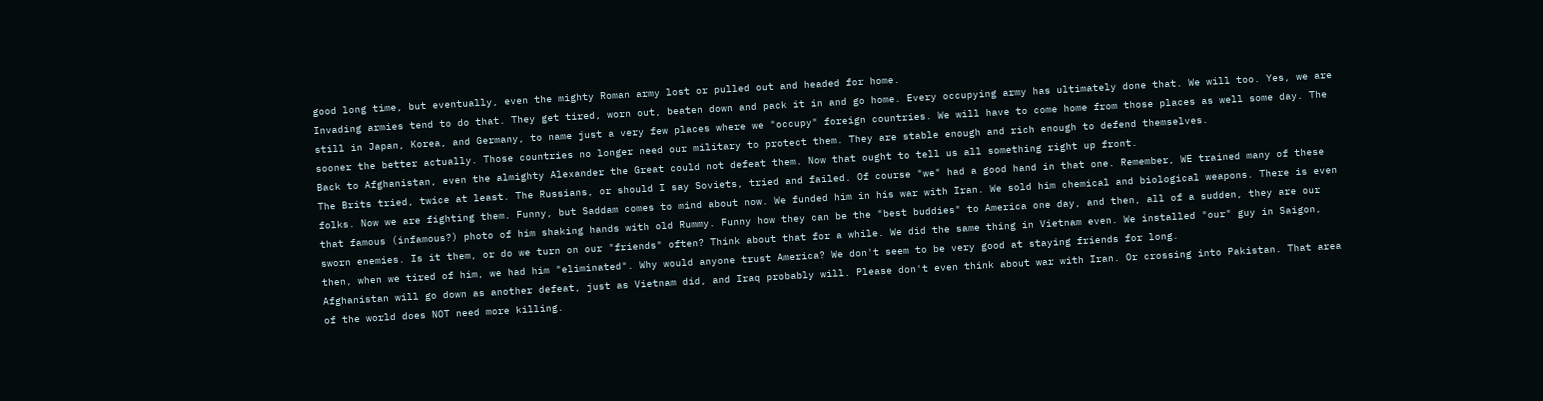good long time, but eventually, even the mighty Roman army lost or pulled out and headed for home.
Invading armies tend to do that. They get tired, worn out, beaten down and pack it in and go home. Every occupying army has ultimately done that. We will too. Yes, we are still in Japan, Korea, and Germany, to name just a very few places where we "occupy" foreign countries. We will have to come home from those places as well some day. The sooner the better actually. Those countries no longer need our military to protect them. They are stable enough and rich enough to defend themselves.
Back to Afghanistan, even the almighty Alexander the Great could not defeat them. Now that ought to tell us all something right up front.
The Brits tried, twice at least. The Russians, or should I say Soviets, tried and failed. Of course "we" had a good hand in that one. Remember, WE trained many of these folks. Now we are fighting them. Funny, but Saddam comes to mind about now. We funded him in his war with Iran. We sold him chemical and biological weapons. There is even that famous (infamous?) photo of him shaking hands with old Rummy. Funny how they can be the "best buddies" to America one day, and then, all of a sudden, they are our sworn enemies. Is it them, or do we turn on our "friends" often? Think about that for a while. We did the same thing in Vietnam even. We installed "our" guy in Saigon, then, when we tired of him, we had him "eliminated". Why would anyone trust America? We don't seem to be very good at staying friends for long.
Afghanistan will go down as another defeat, just as Vietnam did, and Iraq probably will. Please don't even think about war with Iran. Or crossing into Pakistan. That area of the world does NOT need more killing.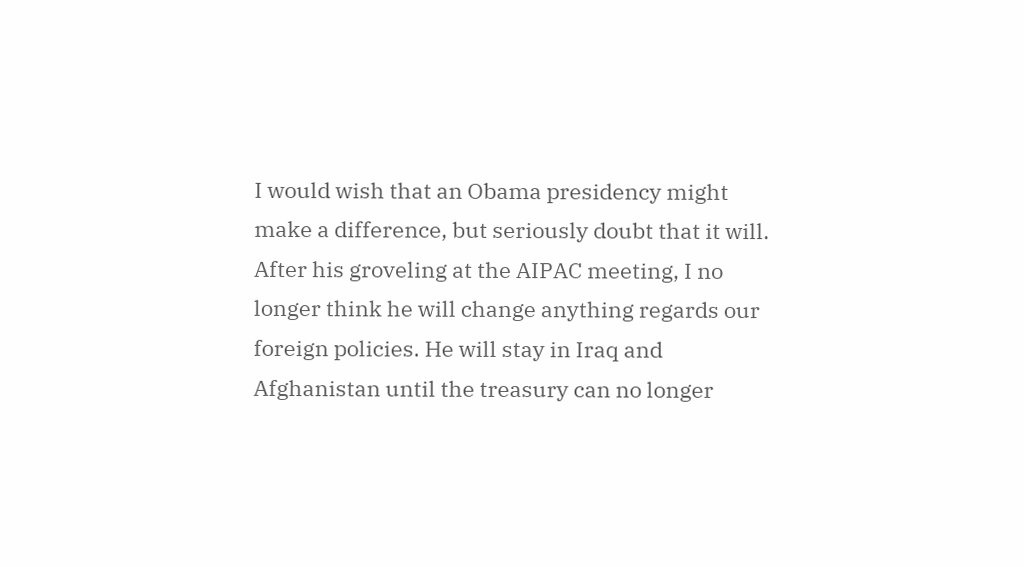I would wish that an Obama presidency might make a difference, but seriously doubt that it will. After his groveling at the AIPAC meeting, I no longer think he will change anything regards our foreign policies. He will stay in Iraq and Afghanistan until the treasury can no longer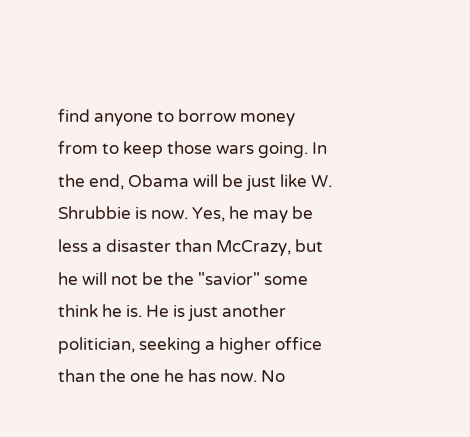find anyone to borrow money from to keep those wars going. In the end, Obama will be just like W. Shrubbie is now. Yes, he may be less a disaster than McCrazy, but he will not be the "savior" some think he is. He is just another politician, seeking a higher office than the one he has now. No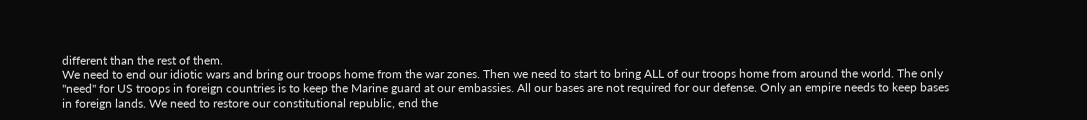different than the rest of them.
We need to end our idiotic wars and bring our troops home from the war zones. Then we need to start to bring ALL of our troops home from around the world. The only "need" for US troops in foreign countries is to keep the Marine guard at our embassies. All our bases are not required for our defense. Only an empire needs to keep bases in foreign lands. We need to restore our constitutional republic, end the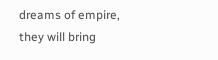dreams of empire, they will bring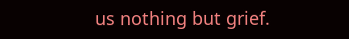us nothing but grief.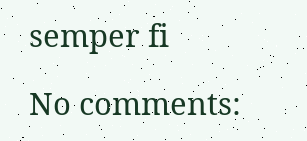semper fi

No comments: